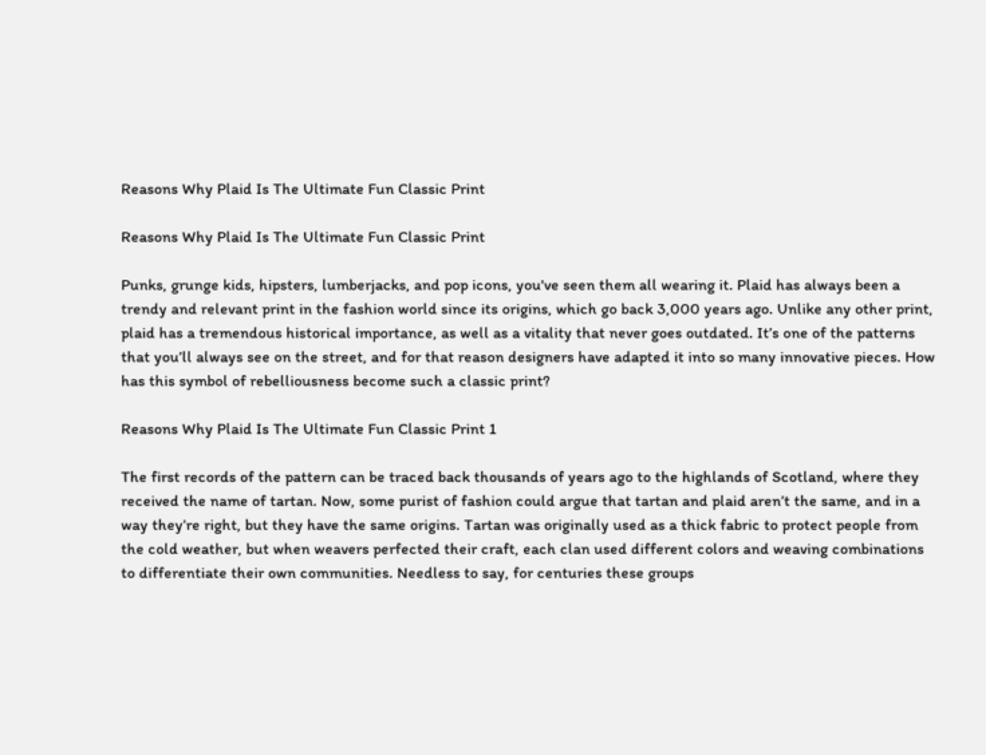Reasons Why Plaid Is The Ultimate Fun Classic Print

Reasons Why Plaid Is The Ultimate Fun Classic Print

Punks, grunge kids, hipsters, lumberjacks, and pop icons, you've seen them all wearing it. Plaid has always been a trendy and relevant print in the fashion world since its origins, which go back 3,000 years ago. Unlike any other print, plaid has a tremendous historical importance, as well as a vitality that never goes outdated. It’s one of the patterns that you’ll always see on the street, and for that reason designers have adapted it into so many innovative pieces. How has this symbol of rebelliousness become such a classic print?

Reasons Why Plaid Is The Ultimate Fun Classic Print 1

The first records of the pattern can be traced back thousands of years ago to the highlands of Scotland, where they received the name of tartan. Now, some purist of fashion could argue that tartan and plaid aren’t the same, and in a way they’re right, but they have the same origins. Tartan was originally used as a thick fabric to protect people from the cold weather, but when weavers perfected their craft, each clan used different colors and weaving combinations to differentiate their own communities. Needless to say, for centuries these groups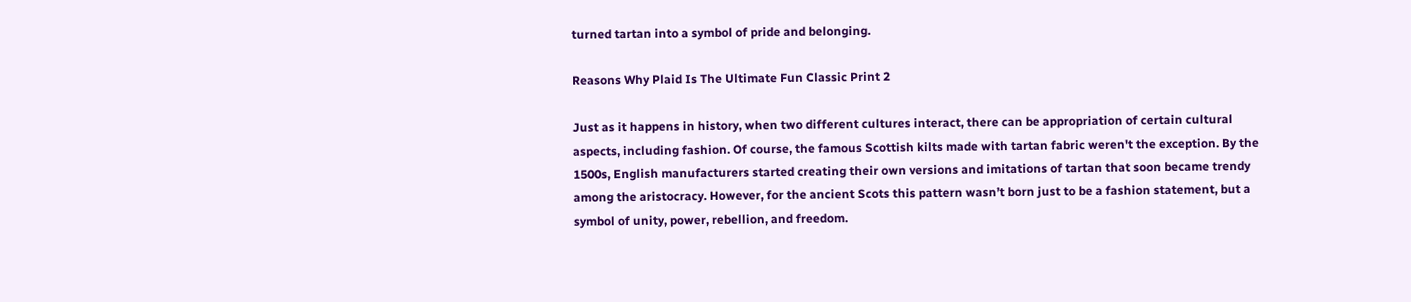turned tartan into a symbol of pride and belonging.

Reasons Why Plaid Is The Ultimate Fun Classic Print 2

Just as it happens in history, when two different cultures interact, there can be appropriation of certain cultural aspects, including fashion. Of course, the famous Scottish kilts made with tartan fabric weren't the exception. By the 1500s, English manufacturers started creating their own versions and imitations of tartan that soon became trendy among the aristocracy. However, for the ancient Scots this pattern wasn’t born just to be a fashion statement, but a symbol of unity, power, rebellion, and freedom.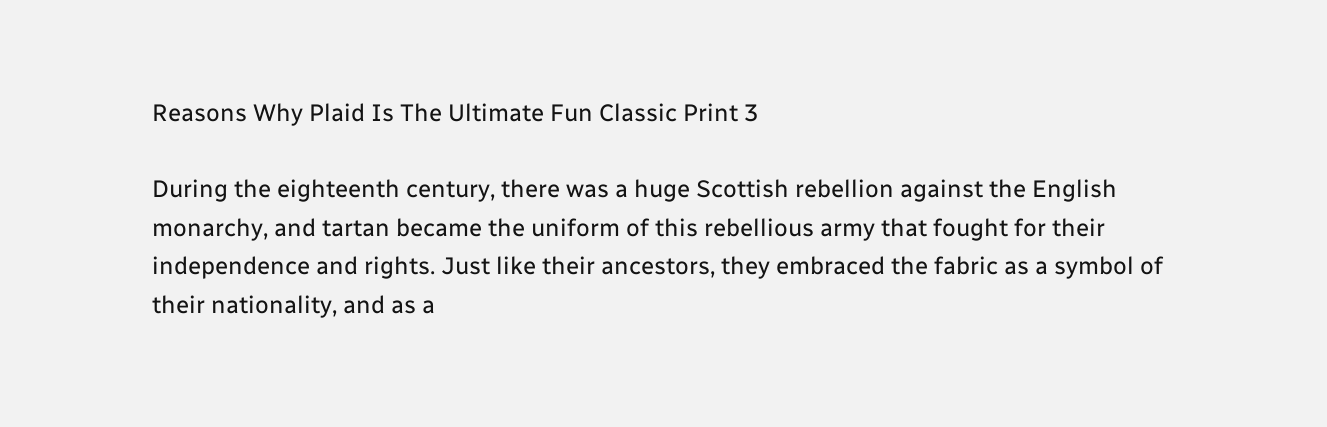Reasons Why Plaid Is The Ultimate Fun Classic Print 3

During the eighteenth century, there was a huge Scottish rebellion against the English monarchy, and tartan became the uniform of this rebellious army that fought for their independence and rights. Just like their ancestors, they embraced the fabric as a symbol of their nationality, and as a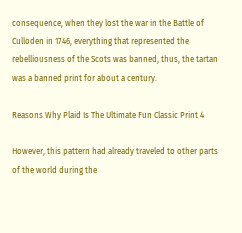consequence, when they lost the war in the Battle of Culloden in 1746, everything that represented the rebelliousness of the Scots was banned, thus, the tartan was a banned print for about a century.

Reasons Why Plaid Is The Ultimate Fun Classic Print 4

However, this pattern had already traveled to other parts of the world during the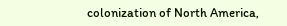colonization of North America,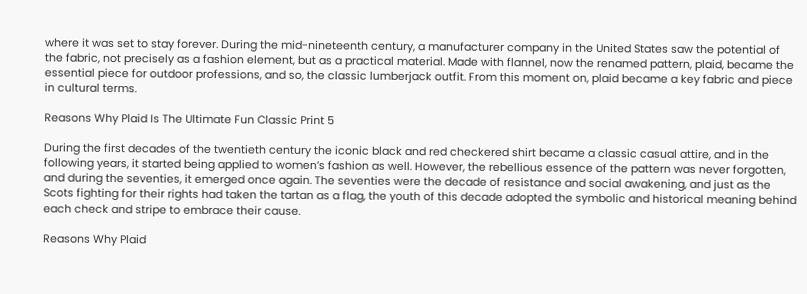where it was set to stay forever. During the mid-nineteenth century, a manufacturer company in the United States saw the potential of the fabric, not precisely as a fashion element, but as a practical material. Made with flannel, now the renamed pattern, plaid, became the essential piece for outdoor professions, and so, the classic lumberjack outfit. From this moment on, plaid became a key fabric and piece in cultural terms.

Reasons Why Plaid Is The Ultimate Fun Classic Print 5

During the first decades of the twentieth century the iconic black and red checkered shirt became a classic casual attire, and in the following years, it started being applied to women’s fashion as well. However, the rebellious essence of the pattern was never forgotten, and during the seventies, it emerged once again. The seventies were the decade of resistance and social awakening, and just as the Scots fighting for their rights had taken the tartan as a flag, the youth of this decade adopted the symbolic and historical meaning behind each check and stripe to embrace their cause.

Reasons Why Plaid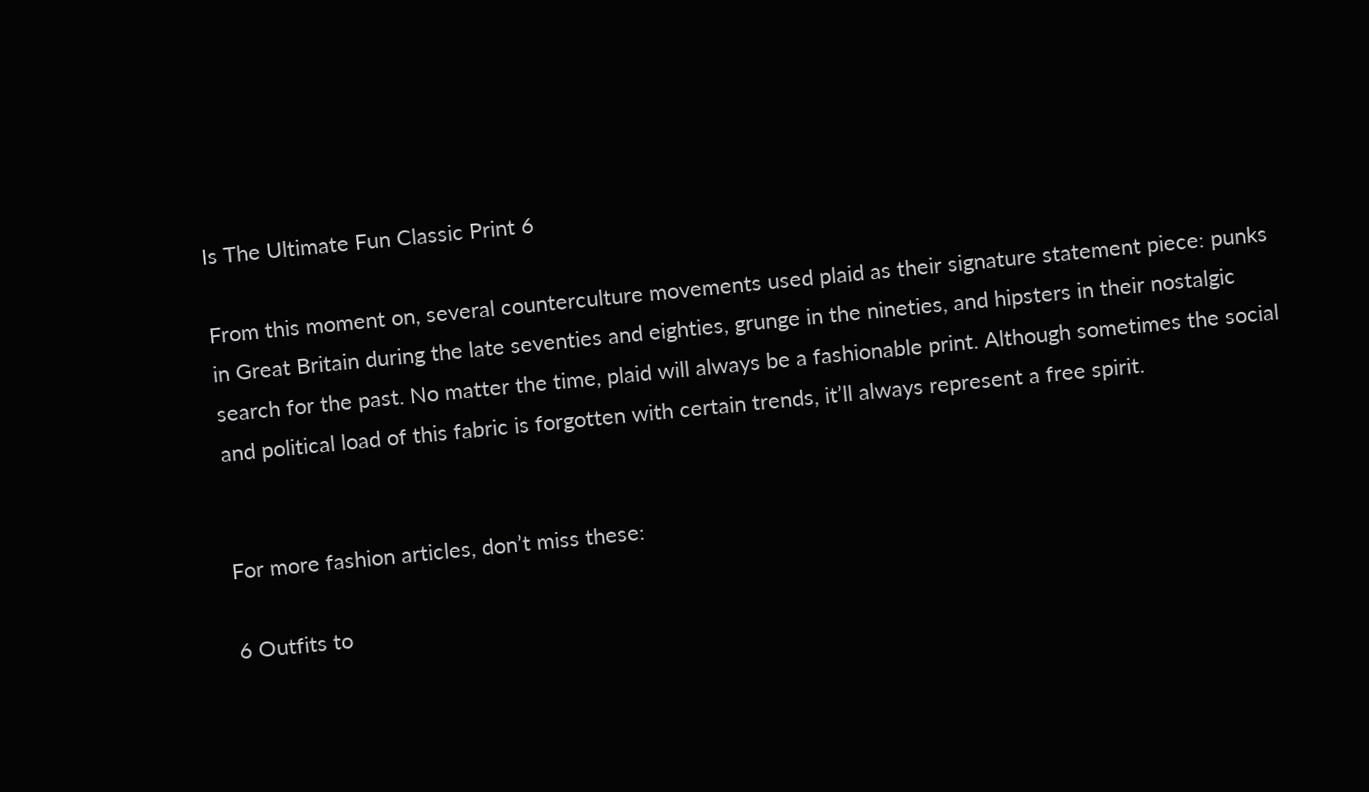Is The Ultimate Fun Classic Print 6

From this moment on, several counterculture movements used plaid as their signature statement piece: punks in Great Britain during the late seventies and eighties, grunge in the nineties, and hipsters in their nostalgic search for the past. No matter the time, plaid will always be a fashionable print. Although sometimes the social and political load of this fabric is forgotten with certain trends, it’ll always represent a free spirit.


For more fashion articles, don’t miss these:

6 Outfits to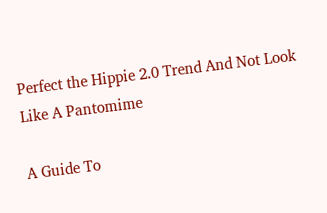Perfect the Hippie 2.0 Trend And Not Look Like A Pantomime

A Guide To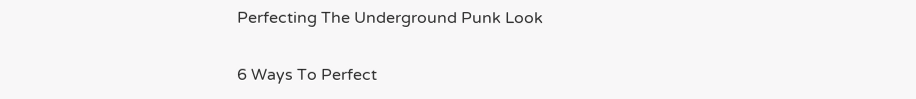Perfecting The Underground Punk Look

6 Ways To Perfect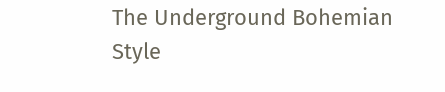The Underground Bohemian Style